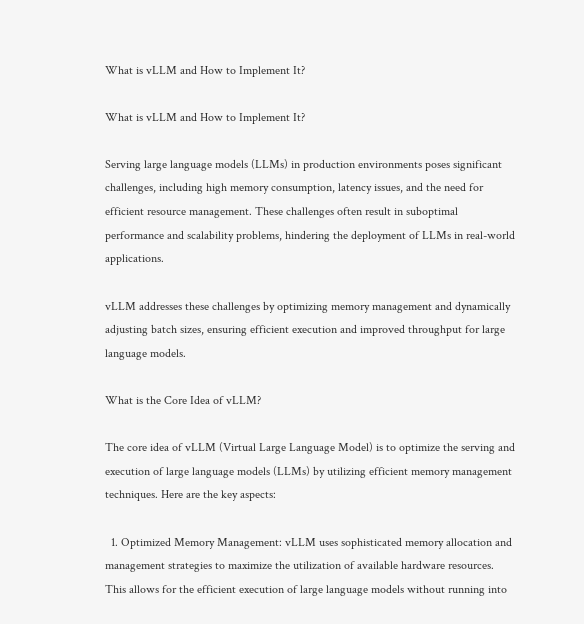What is vLLM and How to Implement It?

What is vLLM and How to Implement It?

Serving large language models (LLMs) in production environments poses significant challenges, including high memory consumption, latency issues, and the need for efficient resource management. These challenges often result in suboptimal performance and scalability problems, hindering the deployment of LLMs in real-world applications.

vLLM addresses these challenges by optimizing memory management and dynamically adjusting batch sizes, ensuring efficient execution and improved throughput for large language models.

What is the Core Idea of vLLM?

The core idea of vLLM (Virtual Large Language Model) is to optimize the serving and execution of large language models (LLMs) by utilizing efficient memory management techniques. Here are the key aspects:

  1. Optimized Memory Management: vLLM uses sophisticated memory allocation and management strategies to maximize the utilization of available hardware resources. This allows for the efficient execution of large language models without running into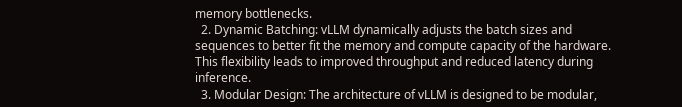memory bottlenecks.
  2. Dynamic Batching: vLLM dynamically adjusts the batch sizes and sequences to better fit the memory and compute capacity of the hardware. This flexibility leads to improved throughput and reduced latency during inference.
  3. Modular Design: The architecture of vLLM is designed to be modular,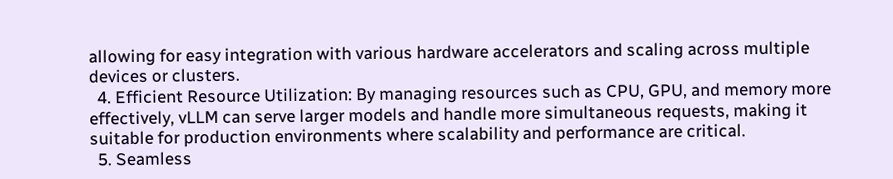allowing for easy integration with various hardware accelerators and scaling across multiple devices or clusters.
  4. Efficient Resource Utilization: By managing resources such as CPU, GPU, and memory more effectively, vLLM can serve larger models and handle more simultaneous requests, making it suitable for production environments where scalability and performance are critical.
  5. Seamless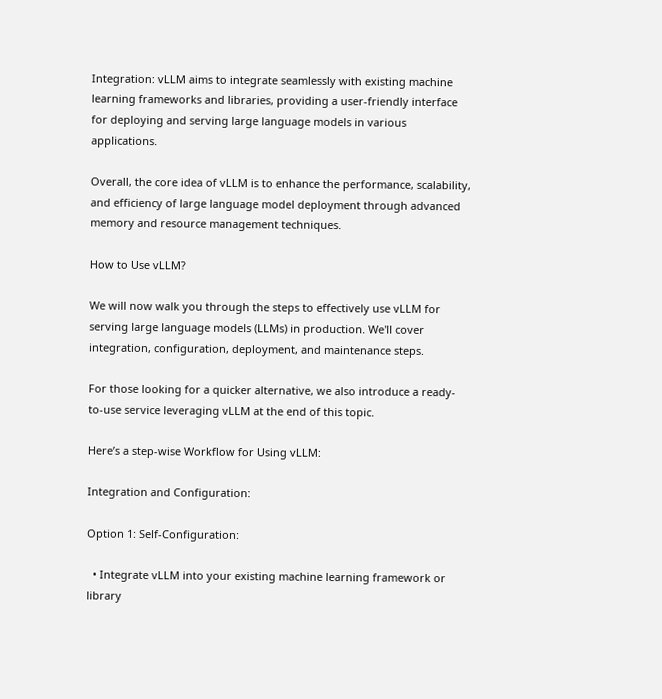Integration: vLLM aims to integrate seamlessly with existing machine learning frameworks and libraries, providing a user-friendly interface for deploying and serving large language models in various applications.

Overall, the core idea of vLLM is to enhance the performance, scalability, and efficiency of large language model deployment through advanced memory and resource management techniques.

How to Use vLLM?

We will now walk you through the steps to effectively use vLLM for serving large language models (LLMs) in production. We'll cover integration, configuration, deployment, and maintenance steps.

For those looking for a quicker alternative, we also introduce a ready-to-use service leveraging vLLM at the end of this topic.

Here’s a step-wise Workflow for Using vLLM:

Integration and Configuration:

Option 1: Self-Configuration:

  • Integrate vLLM into your existing machine learning framework or library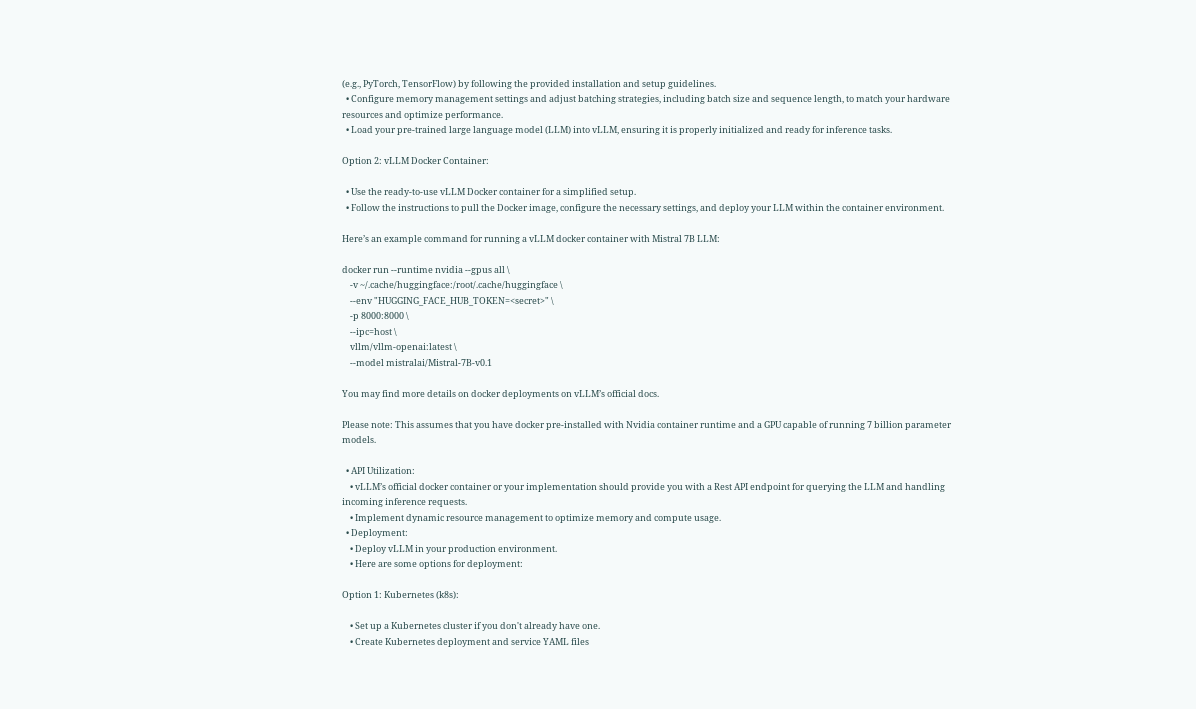(e.g., PyTorch, TensorFlow) by following the provided installation and setup guidelines.
  • Configure memory management settings and adjust batching strategies, including batch size and sequence length, to match your hardware resources and optimize performance.
  • Load your pre-trained large language model (LLM) into vLLM, ensuring it is properly initialized and ready for inference tasks.

Option 2: vLLM Docker Container:

  • Use the ready-to-use vLLM Docker container for a simplified setup.
  • Follow the instructions to pull the Docker image, configure the necessary settings, and deploy your LLM within the container environment.

Here’s an example command for running a vLLM docker container with Mistral 7B LLM:

docker run --runtime nvidia --gpus all \
    -v ~/.cache/huggingface:/root/.cache/huggingface \
    --env "HUGGING_FACE_HUB_TOKEN=<secret>" \
    -p 8000:8000 \
    --ipc=host \
    vllm/vllm-openai:latest \
    --model mistralai/Mistral-7B-v0.1

You may find more details on docker deployments on vLLM’s official docs.

Please note: This assumes that you have docker pre-installed with Nvidia container runtime and a GPU capable of running 7 billion parameter models.

  • API Utilization:
    • vLLM’s official docker container or your implementation should provide you with a Rest API endpoint for querying the LLM and handling incoming inference requests.
    • Implement dynamic resource management to optimize memory and compute usage.
  • Deployment:
    • Deploy vLLM in your production environment.
    • Here are some options for deployment:

Option 1: Kubernetes (k8s):

    • Set up a Kubernetes cluster if you don't already have one.
    • Create Kubernetes deployment and service YAML files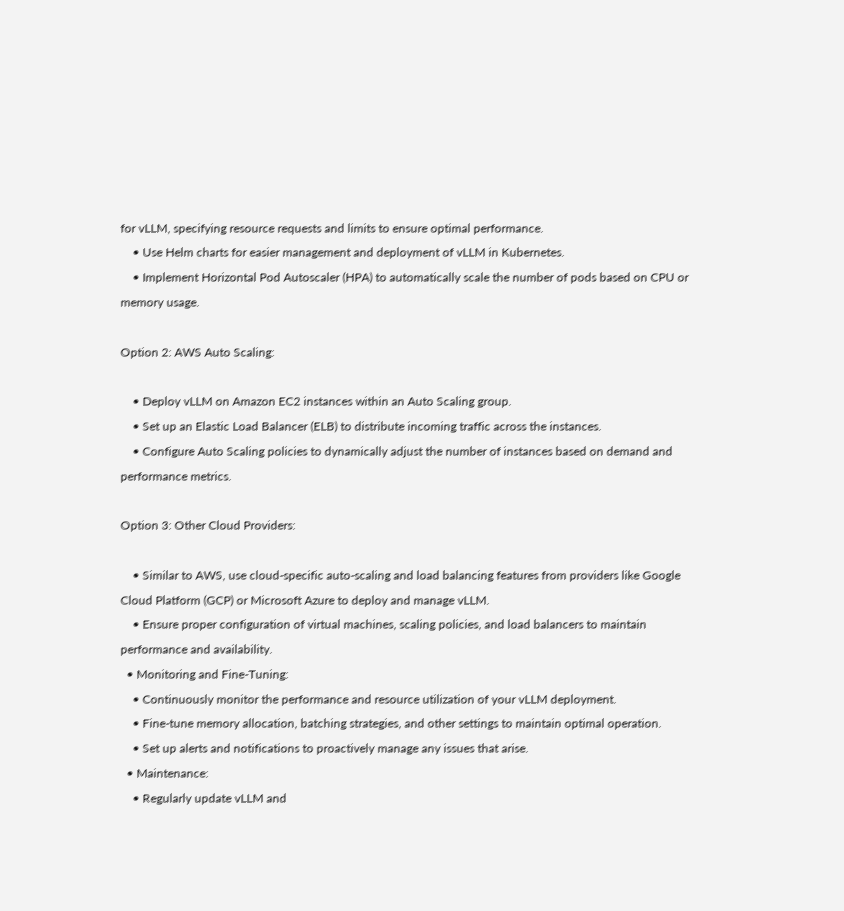for vLLM, specifying resource requests and limits to ensure optimal performance.
    • Use Helm charts for easier management and deployment of vLLM in Kubernetes.
    • Implement Horizontal Pod Autoscaler (HPA) to automatically scale the number of pods based on CPU or memory usage.

Option 2: AWS Auto Scaling:

    • Deploy vLLM on Amazon EC2 instances within an Auto Scaling group.
    • Set up an Elastic Load Balancer (ELB) to distribute incoming traffic across the instances.
    • Configure Auto Scaling policies to dynamically adjust the number of instances based on demand and performance metrics.

Option 3: Other Cloud Providers:

    • Similar to AWS, use cloud-specific auto-scaling and load balancing features from providers like Google Cloud Platform (GCP) or Microsoft Azure to deploy and manage vLLM.
    • Ensure proper configuration of virtual machines, scaling policies, and load balancers to maintain performance and availability.
  • Monitoring and Fine-Tuning:
    • Continuously monitor the performance and resource utilization of your vLLM deployment.
    • Fine-tune memory allocation, batching strategies, and other settings to maintain optimal operation.
    • Set up alerts and notifications to proactively manage any issues that arise.
  • Maintenance:
    • Regularly update vLLM and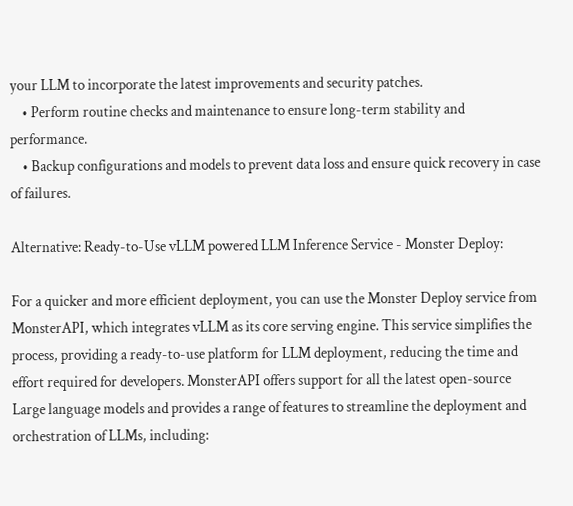your LLM to incorporate the latest improvements and security patches.
    • Perform routine checks and maintenance to ensure long-term stability and performance.
    • Backup configurations and models to prevent data loss and ensure quick recovery in case of failures.

Alternative: Ready-to-Use vLLM powered LLM Inference Service - Monster Deploy:

For a quicker and more efficient deployment, you can use the Monster Deploy service from MonsterAPI, which integrates vLLM as its core serving engine. This service simplifies the process, providing a ready-to-use platform for LLM deployment, reducing the time and effort required for developers. MonsterAPI offers support for all the latest open-source Large language models and provides a range of features to streamline the deployment and orchestration of LLMs, including: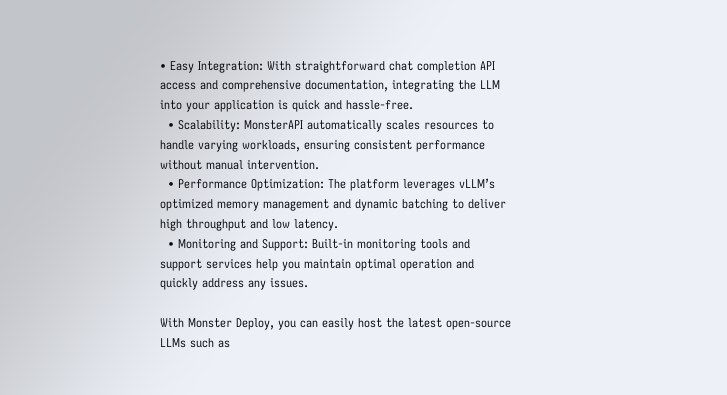• Easy Integration: With straightforward chat completion API access and comprehensive documentation, integrating the LLM into your application is quick and hassle-free.
  • Scalability: MonsterAPI automatically scales resources to handle varying workloads, ensuring consistent performance without manual intervention.
  • Performance Optimization: The platform leverages vLLM’s optimized memory management and dynamic batching to deliver high throughput and low latency.
  • Monitoring and Support: Built-in monitoring tools and support services help you maintain optimal operation and quickly address any issues.

With Monster Deploy, you can easily host the latest open-source LLMs such as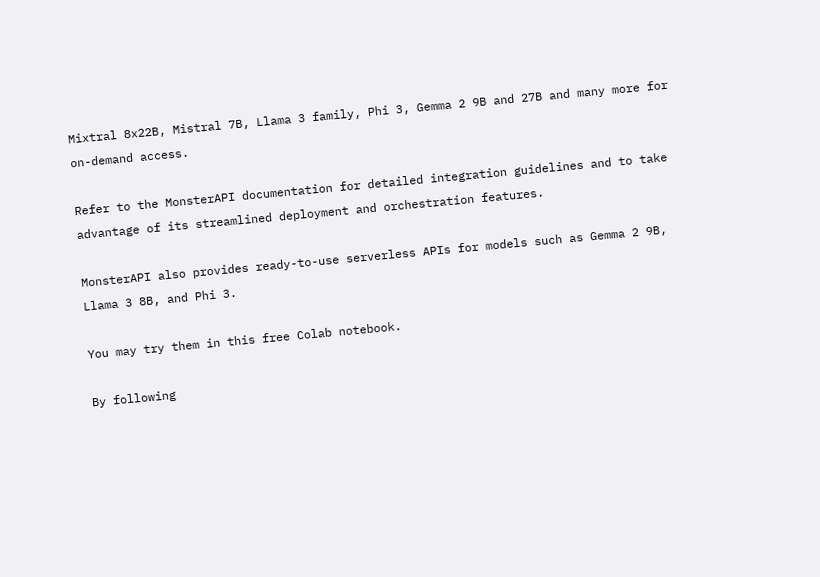Mixtral 8x22B, Mistral 7B, Llama 3 family, Phi 3, Gemma 2 9B and 27B and many more for on-demand access.

Refer to the MonsterAPI documentation for detailed integration guidelines and to take advantage of its streamlined deployment and orchestration features.

MonsterAPI also provides ready-to-use serverless APIs for models such as Gemma 2 9B, Llama 3 8B, and Phi 3.

You may try them in this free Colab notebook.

By following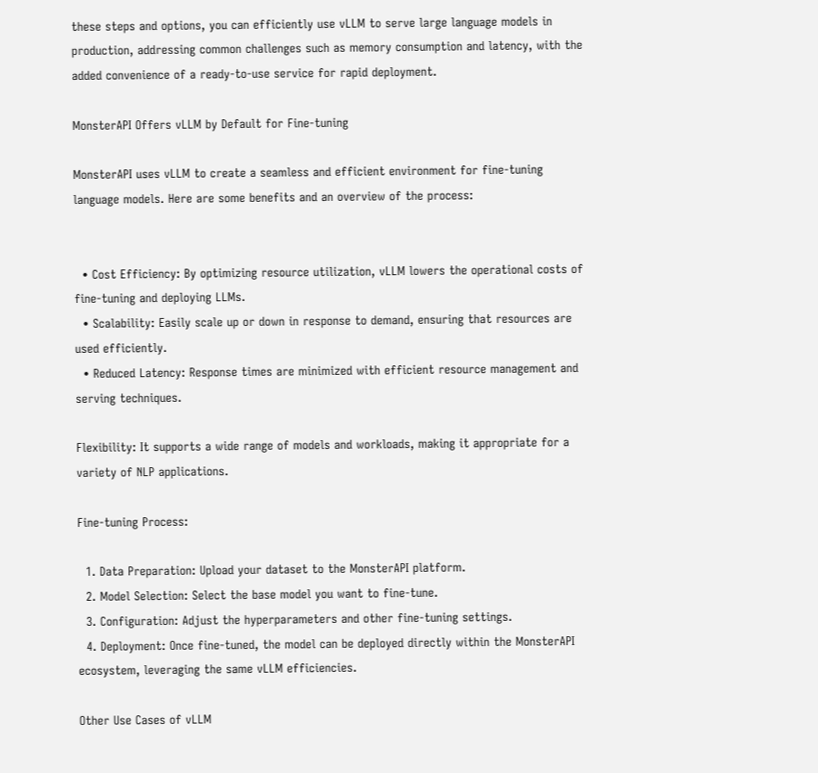these steps and options, you can efficiently use vLLM to serve large language models in production, addressing common challenges such as memory consumption and latency, with the added convenience of a ready-to-use service for rapid deployment.

MonsterAPI Offers vLLM by Default for Fine-tuning

MonsterAPI uses vLLM to create a seamless and efficient environment for fine-tuning language models. Here are some benefits and an overview of the process:


  • Cost Efficiency: By optimizing resource utilization, vLLM lowers the operational costs of fine-tuning and deploying LLMs.
  • Scalability: Easily scale up or down in response to demand, ensuring that resources are used efficiently.
  • Reduced Latency: Response times are minimized with efficient resource management and serving techniques.

Flexibility: It supports a wide range of models and workloads, making it appropriate for a variety of NLP applications.

Fine-tuning Process:

  1. Data Preparation: Upload your dataset to the MonsterAPI platform.
  2. Model Selection: Select the base model you want to fine-tune.
  3. Configuration: Adjust the hyperparameters and other fine-tuning settings.
  4. Deployment: Once fine-tuned, the model can be deployed directly within the MonsterAPI ecosystem, leveraging the same vLLM efficiencies.

Other Use Cases of vLLM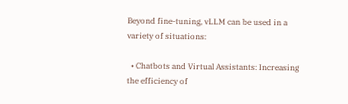Beyond fine-tuning, vLLM can be used in a variety of situations:

  • Chatbots and Virtual Assistants: Increasing the efficiency of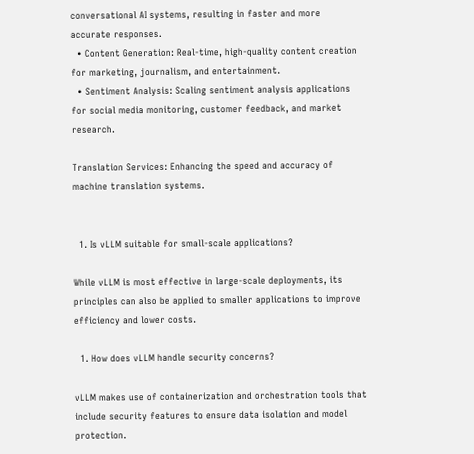conversational AI systems, resulting in faster and more accurate responses.
  • Content Generation: Real-time, high-quality content creation for marketing, journalism, and entertainment.
  • Sentiment Analysis: Scaling sentiment analysis applications for social media monitoring, customer feedback, and market research.

Translation Services: Enhancing the speed and accuracy of machine translation systems.


  1. Is vLLM suitable for small-scale applications?

While vLLM is most effective in large-scale deployments, its principles can also be applied to smaller applications to improve efficiency and lower costs.

  1. How does vLLM handle security concerns?

vLLM makes use of containerization and orchestration tools that include security features to ensure data isolation and model protection.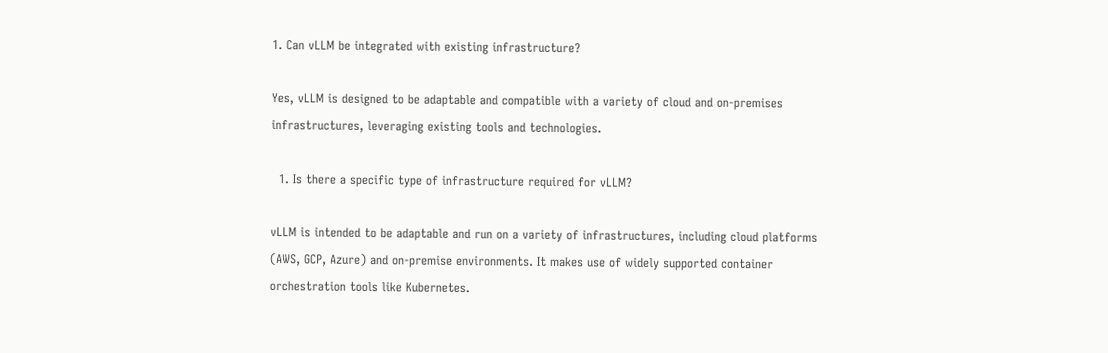1. Can vLLM be integrated with existing infrastructure?

Yes, vLLM is designed to be adaptable and compatible with a variety of cloud and on-premises infrastructures, leveraging existing tools and technologies.

  1. Is there a specific type of infrastructure required for vLLM?

vLLM is intended to be adaptable and run on a variety of infrastructures, including cloud platforms (AWS, GCP, Azure) and on-premise environments. It makes use of widely supported container orchestration tools like Kubernetes.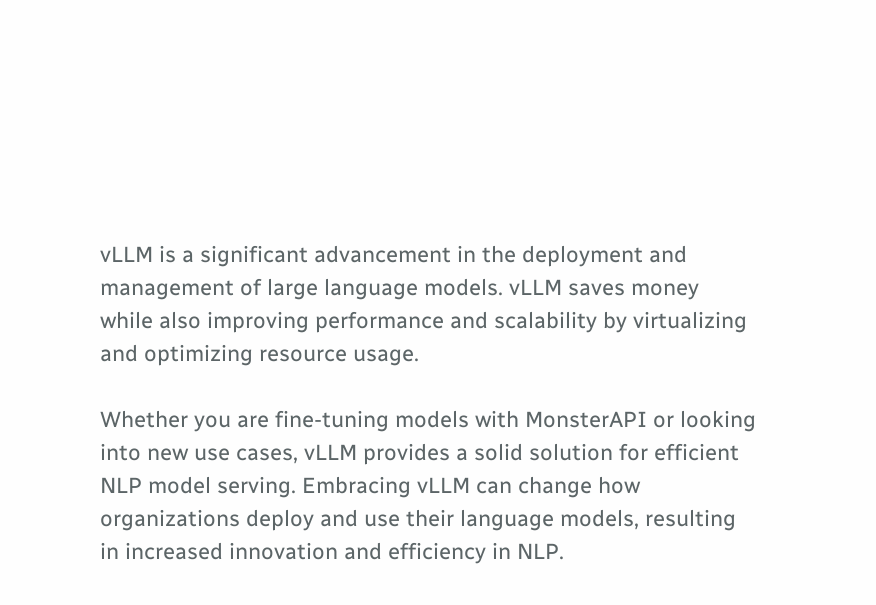vLLM is a significant advancement in the deployment and management of large language models. vLLM saves money while also improving performance and scalability by virtualizing and optimizing resource usage.

Whether you are fine-tuning models with MonsterAPI or looking into new use cases, vLLM provides a solid solution for efficient NLP model serving. Embracing vLLM can change how organizations deploy and use their language models, resulting in increased innovation and efficiency in NLP.